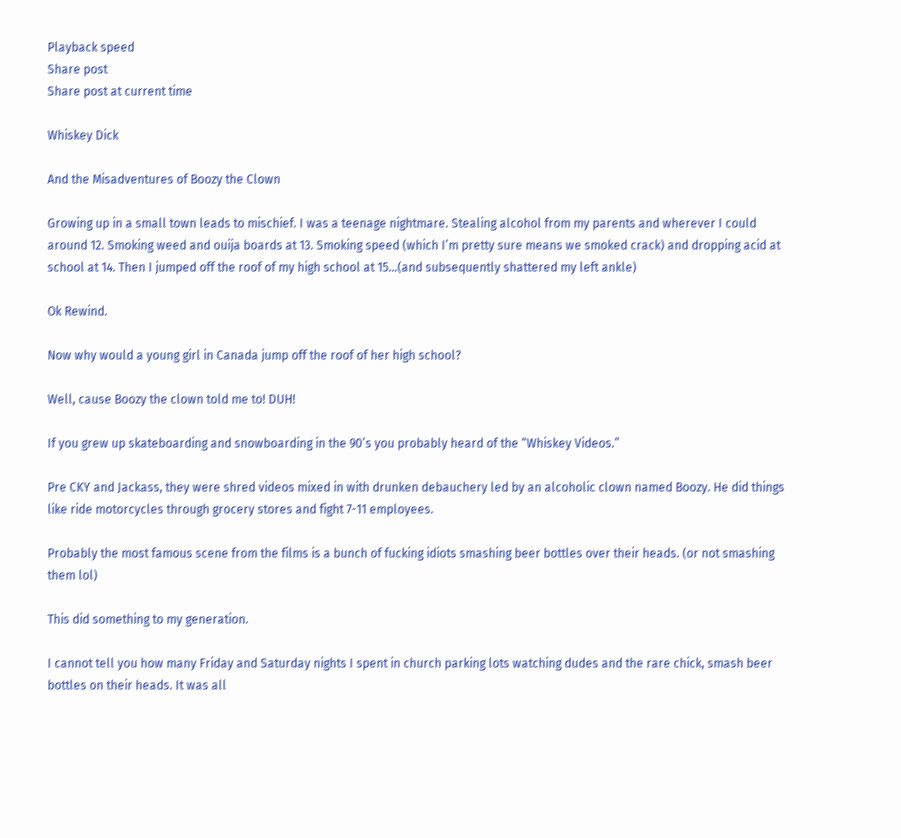Playback speed
Share post
Share post at current time

Whiskey Dick

And the Misadventures of Boozy the Clown

Growing up in a small town leads to mischief. I was a teenage nightmare. Stealing alcohol from my parents and wherever I could around 12. Smoking weed and ouija boards at 13. Smoking speed (which I’m pretty sure means we smoked crack) and dropping acid at school at 14. Then I jumped off the roof of my high school at 15…(and subsequently shattered my left ankle)

Ok Rewind.

Now why would a young girl in Canada jump off the roof of her high school?

Well, cause Boozy the clown told me to! DUH!

If you grew up skateboarding and snowboarding in the 90’s you probably heard of the “Whiskey Videos.”

Pre CKY and Jackass, they were shred videos mixed in with drunken debauchery led by an alcoholic clown named Boozy. He did things like ride motorcycles through grocery stores and fight 7-11 employees.

Probably the most famous scene from the films is a bunch of fucking idiots smashing beer bottles over their heads. (or not smashing them lol)

This did something to my generation.

I cannot tell you how many Friday and Saturday nights I spent in church parking lots watching dudes and the rare chick, smash beer bottles on their heads. It was all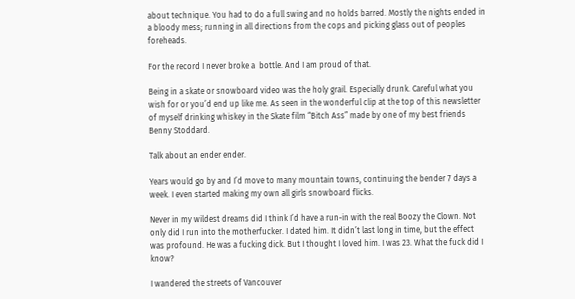about technique. You had to do a full swing and no holds barred. Mostly the nights ended in a bloody mess; running in all directions from the cops and picking glass out of peoples foreheads.

For the record I never broke a  bottle. And I am proud of that.

Being in a skate or snowboard video was the holy grail. Especially drunk. Careful what you wish for or you’d end up like me. As seen in the wonderful clip at the top of this newsletter of myself drinking whiskey in the Skate film “Bitch Ass” made by one of my best friends Benny Stoddard.

Talk about an ender ender.

Years would go by and I’d move to many mountain towns, continuing the bender 7 days a week. I even started making my own all girls snowboard flicks.

Never in my wildest dreams did I think I’d have a run-in with the real Boozy the Clown. Not only did I run into the motherfucker. I dated him. It didn’t last long in time, but the effect was profound. He was a fucking dick. But I thought I loved him. I was 23. What the fuck did I know?

I wandered the streets of Vancouver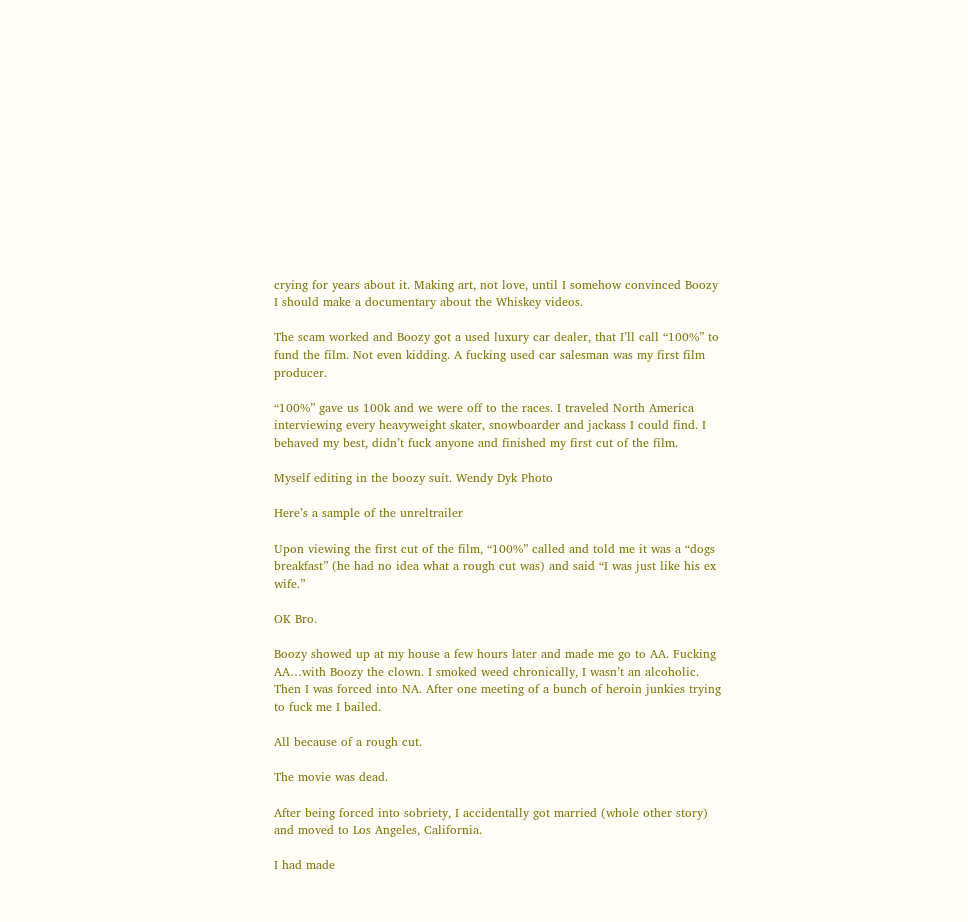crying for years about it. Making art, not love, until I somehow convinced Boozy I should make a documentary about the Whiskey videos.

The scam worked and Boozy got a used luxury car dealer, that I’ll call “100%” to fund the film. Not even kidding. A fucking used car salesman was my first film producer.

“100%” gave us 100k and we were off to the races. I traveled North America interviewing every heavyweight skater, snowboarder and jackass I could find. I behaved my best, didn’t fuck anyone and finished my first cut of the film.

Myself editing in the boozy suit. Wendy Dyk Photo

Here’s a sample of the unreltrailer

Upon viewing the first cut of the film, “100%” called and told me it was a “dogs breakfast” (he had no idea what a rough cut was) and said “I was just like his ex wife.”

OK Bro.

Boozy showed up at my house a few hours later and made me go to AA. Fucking AA…with Boozy the clown. I smoked weed chronically, I wasn’t an alcoholic. Then I was forced into NA. After one meeting of a bunch of heroin junkies trying to fuck me I bailed.

All because of a rough cut.

The movie was dead.

After being forced into sobriety, I accidentally got married (whole other story) and moved to Los Angeles, California.

I had made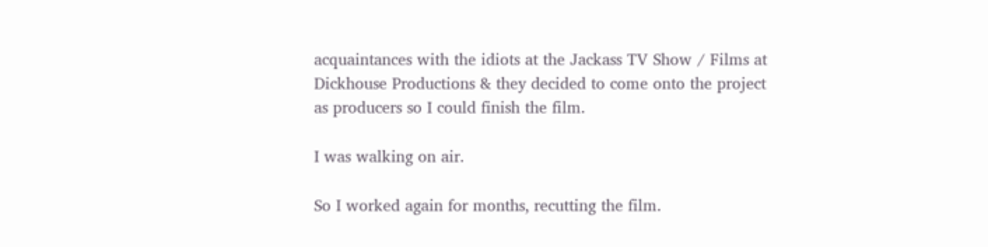acquaintances with the idiots at the Jackass TV Show / Films at Dickhouse Productions & they decided to come onto the project as producers so I could finish the film.

I was walking on air.

So I worked again for months, recutting the film.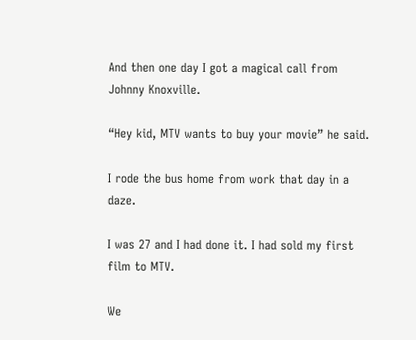And then one day I got a magical call from Johnny Knoxville.

“Hey kid, MTV wants to buy your movie” he said.

I rode the bus home from work that day in a daze.

I was 27 and I had done it. I had sold my first film to MTV.

We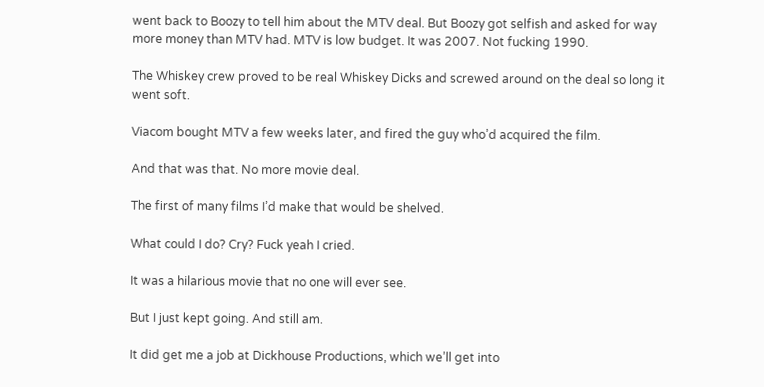went back to Boozy to tell him about the MTV deal. But Boozy got selfish and asked for way more money than MTV had. MTV is low budget. It was 2007. Not fucking 1990.

The Whiskey crew proved to be real Whiskey Dicks and screwed around on the deal so long it went soft.

Viacom bought MTV a few weeks later, and fired the guy who’d acquired the film.

And that was that. No more movie deal.

The first of many films I’d make that would be shelved.

What could I do? Cry? Fuck yeah I cried.

It was a hilarious movie that no one will ever see.

But I just kept going. And still am.

It did get me a job at Dickhouse Productions, which we’ll get into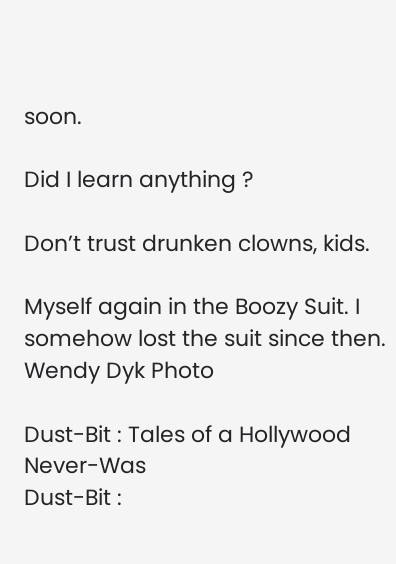soon.

Did I learn anything ?

Don’t trust drunken clowns, kids.

Myself again in the Boozy Suit. I somehow lost the suit since then. Wendy Dyk Photo

Dust-Bit : Tales of a Hollywood Never-Was
Dust-Bit :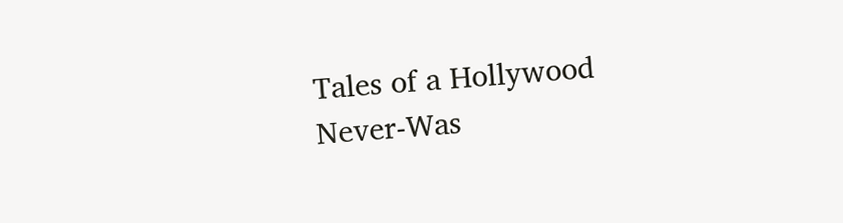Tales of a Hollywood Never-Was